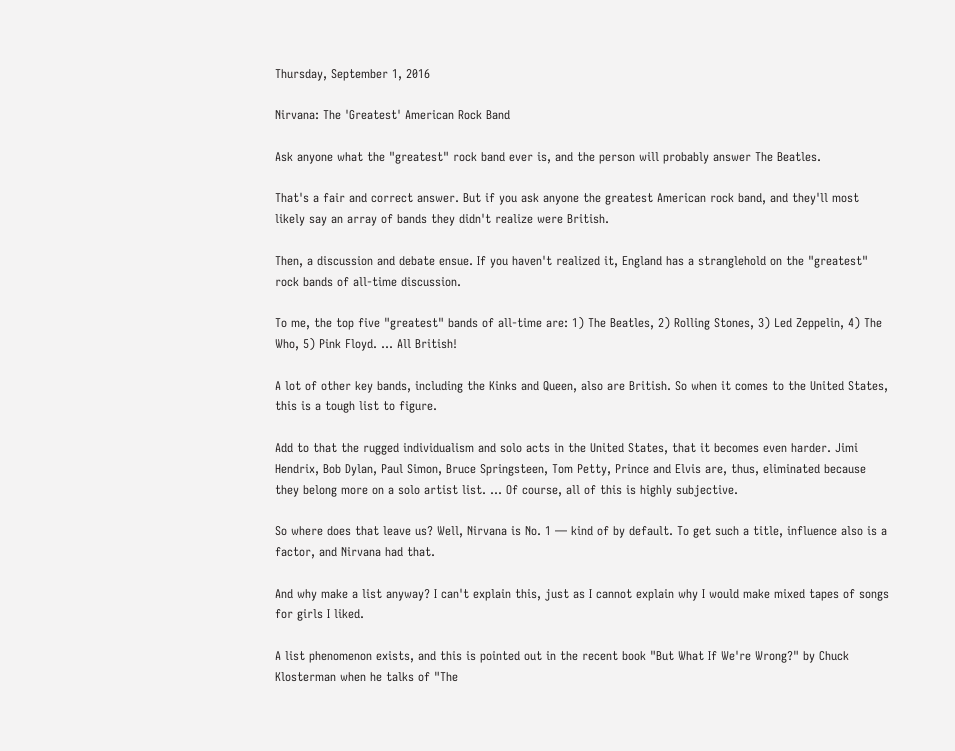Thursday, September 1, 2016

Nirvana: The 'Greatest' American Rock Band

Ask anyone what the "greatest" rock band ever is, and the person will probably answer The Beatles.

That's a fair and correct answer. But if you ask anyone the greatest American rock band, and they'll most likely say an array of bands they didn't realize were British.

Then, a discussion and debate ensue. If you haven't realized it, England has a stranglehold on the "greatest" rock bands of all-time discussion.

To me, the top five "greatest" bands of all-time are: 1) The Beatles, 2) Rolling Stones, 3) Led Zeppelin, 4) The Who, 5) Pink Floyd. ... All British!

A lot of other key bands, including the Kinks and Queen, also are British. So when it comes to the United States, this is a tough list to figure.

Add to that the rugged individualism and solo acts in the United States, that it becomes even harder. Jimi Hendrix, Bob Dylan, Paul Simon, Bruce Springsteen, Tom Petty, Prince and Elvis are, thus, eliminated because they belong more on a solo artist list. ... Of course, all of this is highly subjective.

So where does that leave us? Well, Nirvana is No. 1 — kind of by default. To get such a title, influence also is a factor, and Nirvana had that.

And why make a list anyway? I can't explain this, just as I cannot explain why I would make mixed tapes of songs for girls I liked.

A list phenomenon exists, and this is pointed out in the recent book "But What If We're Wrong?" by Chuck Klosterman when he talks of "The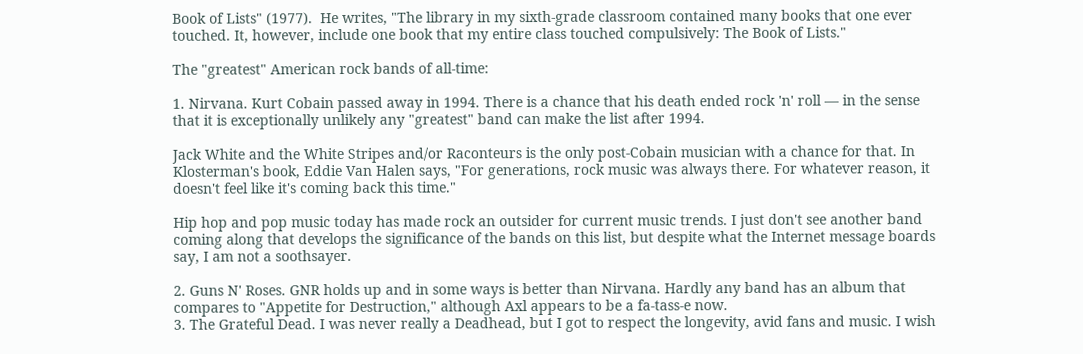Book of Lists" (1977).  He writes, "The library in my sixth-grade classroom contained many books that one ever touched. It, however, include one book that my entire class touched compulsively: The Book of Lists."

The "greatest" American rock bands of all-time:

1. Nirvana. Kurt Cobain passed away in 1994. There is a chance that his death ended rock 'n' roll — in the sense that it is exceptionally unlikely any "greatest" band can make the list after 1994.

Jack White and the White Stripes and/or Raconteurs is the only post-Cobain musician with a chance for that. In Klosterman's book, Eddie Van Halen says, "For generations, rock music was always there. For whatever reason, it doesn't feel like it's coming back this time."

Hip hop and pop music today has made rock an outsider for current music trends. I just don't see another band coming along that develops the significance of the bands on this list, but despite what the Internet message boards say, I am not a soothsayer.

2. Guns N' Roses. GNR holds up and in some ways is better than Nirvana. Hardly any band has an album that compares to "Appetite for Destruction," although Axl appears to be a fa-tass-e now.
3. The Grateful Dead. I was never really a Deadhead, but I got to respect the longevity, avid fans and music. I wish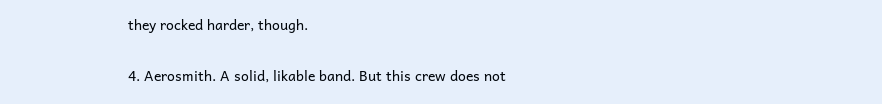they rocked harder, though.

4. Aerosmith. A solid, likable band. But this crew does not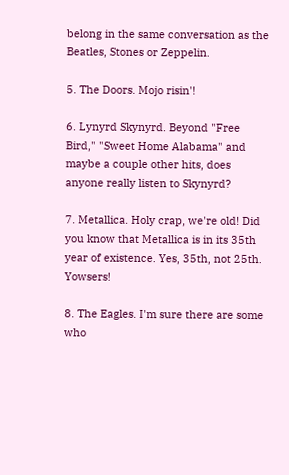belong in the same conversation as the Beatles, Stones or Zeppelin.

5. The Doors. Mojo risin'!

6. Lynyrd Skynyrd. Beyond "Free Bird," "Sweet Home Alabama" and maybe a couple other hits, does anyone really listen to Skynyrd?

7. Metallica. Holy crap, we're old! Did you know that Metallica is in its 35th year of existence. Yes, 35th, not 25th. Yowsers!

8. The Eagles. I'm sure there are some who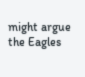might argue the Eagles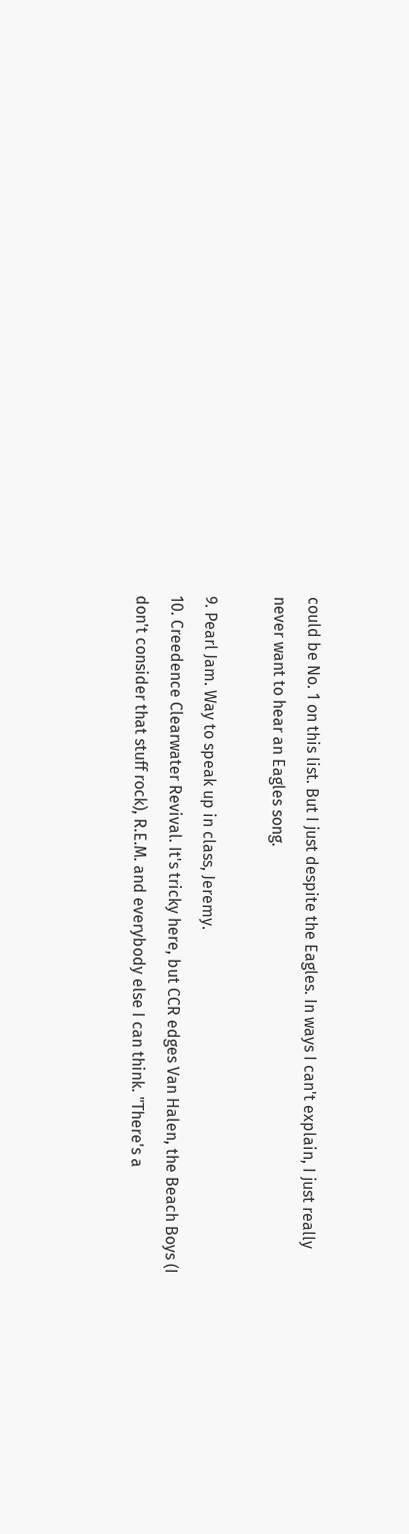could be No. 1 on this list. But I just despite the Eagles. In ways I can't explain, I just really never want to hear an Eagles song.

9. Pearl Jam. Way to speak up in class, Jeremy.
10. Creedence Clearwater Revival. It's tricky here, but CCR edges Van Halen, the Beach Boys (I don't consider that stuff rock), R.E.M. and everybody else I can think. "There's a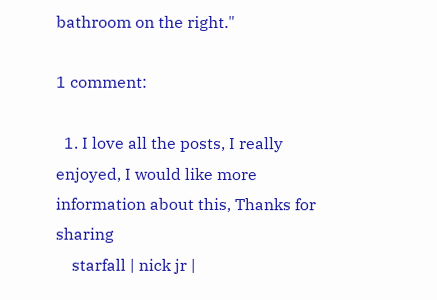bathroom on the right."

1 comment:

  1. I love all the posts, I really enjoyed, I would like more information about this, Thanks for sharing
    starfall | nick jr |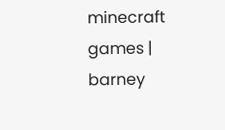minecraft games | barney